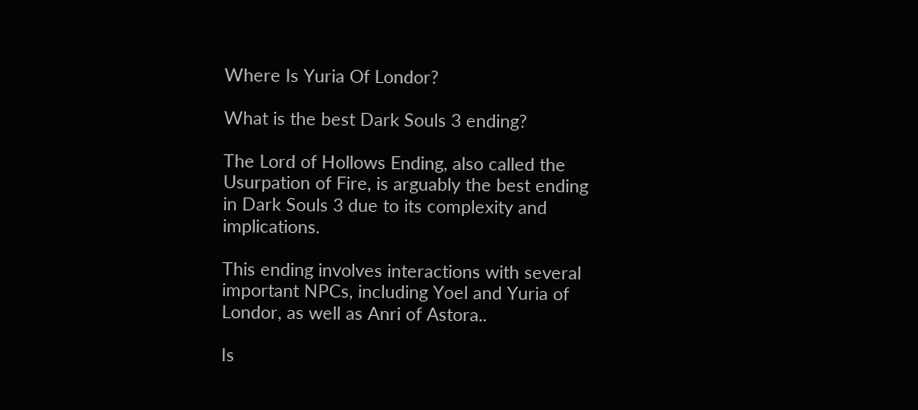Where Is Yuria Of Londor?

What is the best Dark Souls 3 ending?

The Lord of Hollows Ending, also called the Usurpation of Fire, is arguably the best ending in Dark Souls 3 due to its complexity and implications.

This ending involves interactions with several important NPCs, including Yoel and Yuria of Londor, as well as Anri of Astora..

Is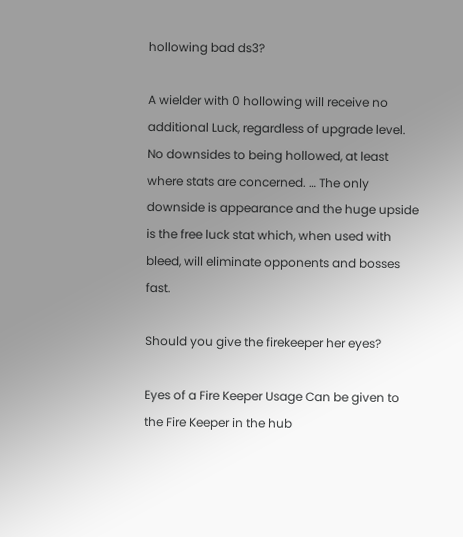hollowing bad ds3?

A wielder with 0 hollowing will receive no additional Luck, regardless of upgrade level. No downsides to being hollowed, at least where stats are concerned. … The only downside is appearance and the huge upside is the free luck stat which, when used with bleed, will eliminate opponents and bosses fast.

Should you give the firekeeper her eyes?

Eyes of a Fire Keeper Usage Can be given to the Fire Keeper in the hub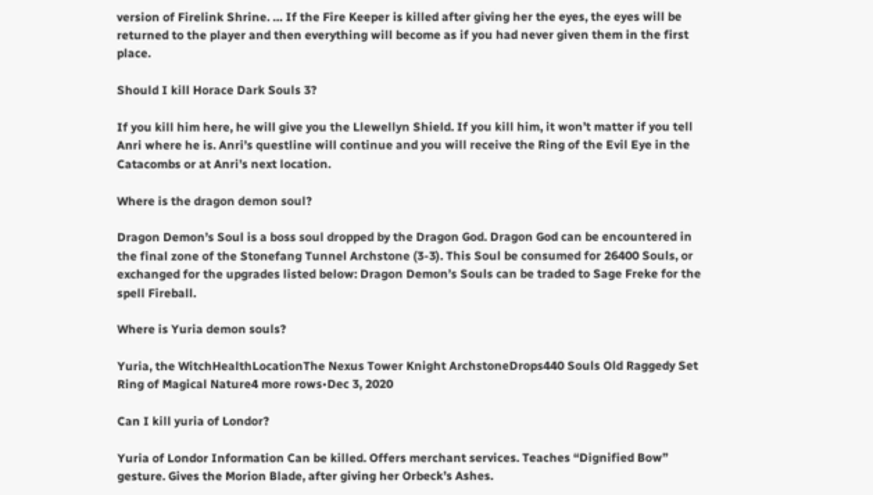version of Firelink Shrine. … If the Fire Keeper is killed after giving her the eyes, the eyes will be returned to the player and then everything will become as if you had never given them in the first place.

Should I kill Horace Dark Souls 3?

If you kill him here, he will give you the Llewellyn Shield. If you kill him, it won’t matter if you tell Anri where he is. Anri’s questline will continue and you will receive the Ring of the Evil Eye in the Catacombs or at Anri’s next location.

Where is the dragon demon soul?

Dragon Demon’s Soul is a boss soul dropped by the Dragon God. Dragon God can be encountered in the final zone of the Stonefang Tunnel Archstone (3-3). This Soul be consumed for 26400 Souls, or exchanged for the upgrades listed below: Dragon Demon’s Souls can be traded to Sage Freke for the spell Fireball.

Where is Yuria demon souls?

Yuria, the WitchHealthLocationThe Nexus Tower Knight ArchstoneDrops440 Souls Old Raggedy Set Ring of Magical Nature4 more rows•Dec 3, 2020

Can I kill yuria of Londor?

Yuria of Londor Information Can be killed. Offers merchant services. Teaches “Dignified Bow” gesture. Gives the Morion Blade, after giving her Orbeck’s Ashes.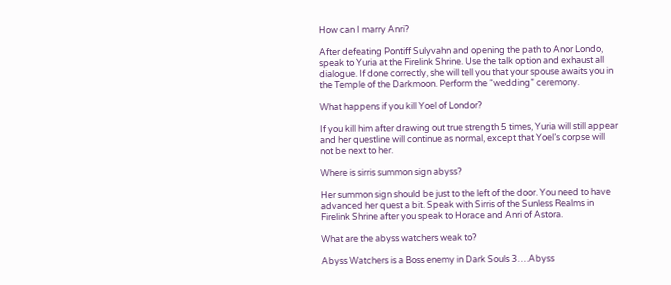How can I marry Anri?

After defeating Pontiff Sulyvahn and opening the path to Anor Londo, speak to Yuria at the Firelink Shrine. Use the talk option and exhaust all dialogue. If done correctly, she will tell you that your spouse awaits you in the Temple of the Darkmoon. Perform the “wedding” ceremony.

What happens if you kill Yoel of Londor?

If you kill him after drawing out true strength 5 times, Yuria will still appear and her questline will continue as normal, except that Yoel’s corpse will not be next to her.

Where is sirris summon sign abyss?

Her summon sign should be just to the left of the door. You need to have advanced her quest a bit. Speak with Sirris of the Sunless Realms in Firelink Shrine after you speak to Horace and Anri of Astora.

What are the abyss watchers weak to?

Abyss Watchers is a Boss enemy in Dark Souls 3….Abyss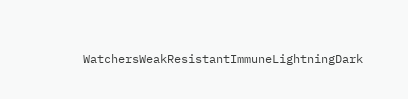WatchersWeakResistantImmuneLightningDark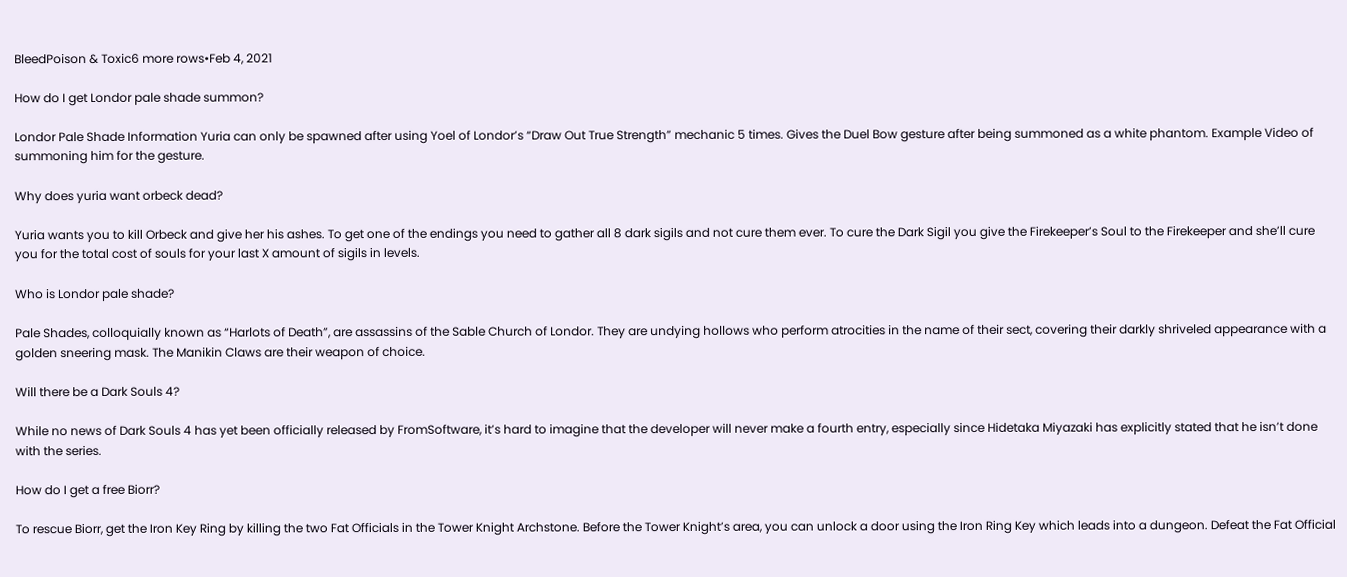BleedPoison & Toxic6 more rows•Feb 4, 2021

How do I get Londor pale shade summon?

Londor Pale Shade Information Yuria can only be spawned after using Yoel of Londor’s “Draw Out True Strength” mechanic 5 times. Gives the Duel Bow gesture after being summoned as a white phantom. Example Video of summoning him for the gesture.

Why does yuria want orbeck dead?

Yuria wants you to kill Orbeck and give her his ashes. To get one of the endings you need to gather all 8 dark sigils and not cure them ever. To cure the Dark Sigil you give the Firekeeper’s Soul to the Firekeeper and she’ll cure you for the total cost of souls for your last X amount of sigils in levels.

Who is Londor pale shade?

Pale Shades, colloquially known as “Harlots of Death”, are assassins of the Sable Church of Londor. They are undying hollows who perform atrocities in the name of their sect, covering their darkly shriveled appearance with a golden sneering mask. The Manikin Claws are their weapon of choice.

Will there be a Dark Souls 4?

While no news of Dark Souls 4 has yet been officially released by FromSoftware, it’s hard to imagine that the developer will never make a fourth entry, especially since Hidetaka Miyazaki has explicitly stated that he isn’t done with the series.

How do I get a free Biorr?

To rescue Biorr, get the Iron Key Ring by killing the two Fat Officials in the Tower Knight Archstone. Before the Tower Knight’s area, you can unlock a door using the Iron Ring Key which leads into a dungeon. Defeat the Fat Official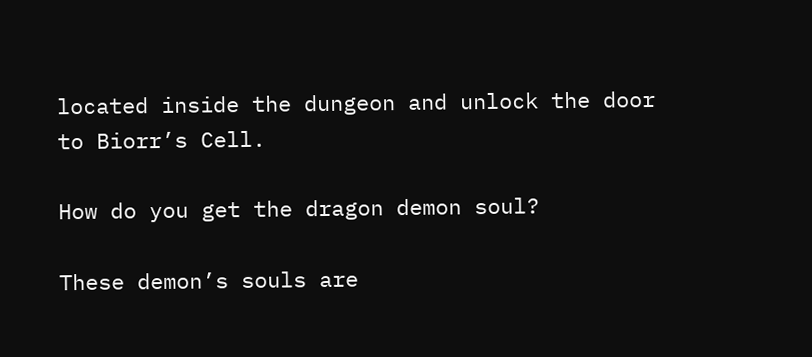located inside the dungeon and unlock the door to Biorr’s Cell.

How do you get the dragon demon soul?

These demon’s souls are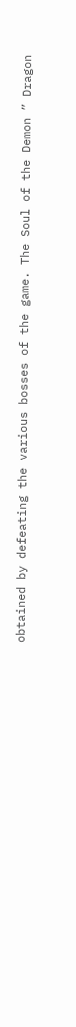obtained by defeating the various bosses of the game. The Soul of the Demon ” Dragon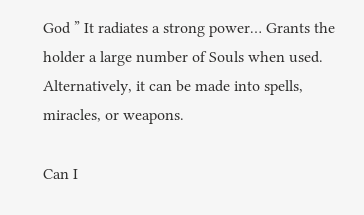God ” It radiates a strong power… Grants the holder a large number of Souls when used. Alternatively, it can be made into spells, miracles, or weapons.

Can I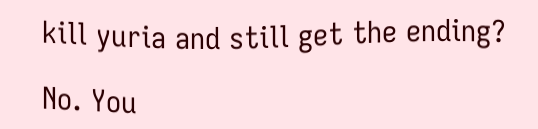kill yuria and still get the ending?

No. You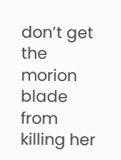don’t get the morion blade from killing her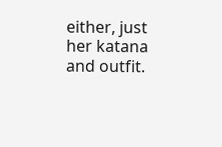either, just her katana and outfit.